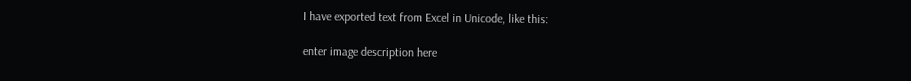I have exported text from Excel in Unicode, like this:

enter image description here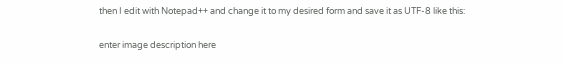then I edit with Notepad++ and change it to my desired form and save it as UTF-8 like this:

enter image description here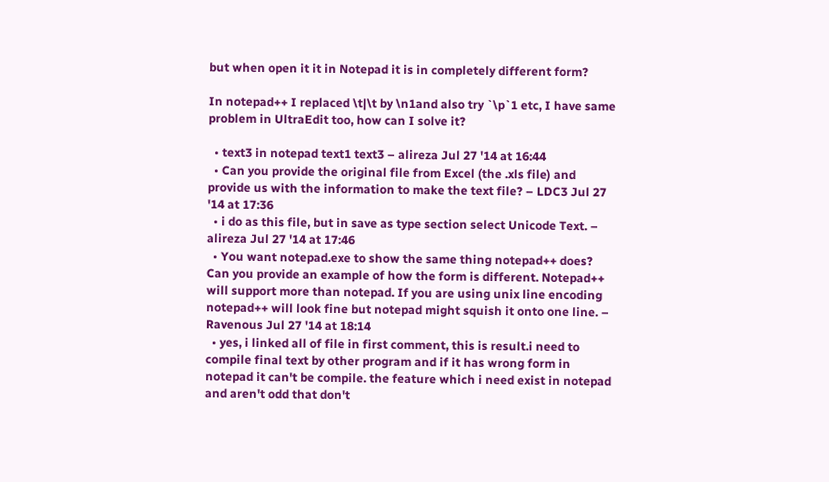but when open it it in Notepad it is in completely different form?

In notepad++ I replaced \t|\t by \n1and also try `\p`1 etc, I have same problem in UltraEdit too, how can I solve it?

  • text3 in notepad text1 text3 – alireza Jul 27 '14 at 16:44
  • Can you provide the original file from Excel (the .xls file) and provide us with the information to make the text file? – LDC3 Jul 27 '14 at 17:36
  • i do as this file, but in save as type section select Unicode Text. – alireza Jul 27 '14 at 17:46
  • You want notepad.exe to show the same thing notepad++ does? Can you provide an example of how the form is different. Notepad++ will support more than notepad. If you are using unix line encoding notepad++ will look fine but notepad might squish it onto one line. – Ravenous Jul 27 '14 at 18:14
  • yes, i linked all of file in first comment, this is result.i need to compile final text by other program and if it has wrong form in notepad it can't be compile. the feature which i need exist in notepad and aren't odd that don't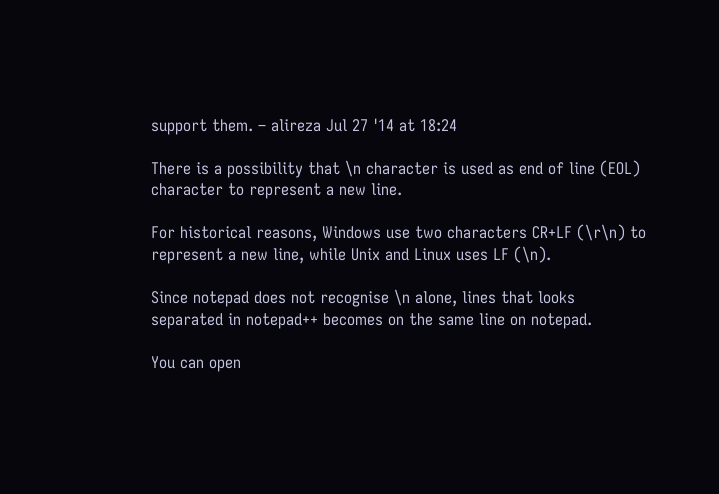support them. – alireza Jul 27 '14 at 18:24

There is a possibility that \n character is used as end of line (EOL) character to represent a new line.

For historical reasons, Windows use two characters CR+LF (\r\n) to represent a new line, while Unix and Linux uses LF (\n).

Since notepad does not recognise \n alone, lines that looks separated in notepad++ becomes on the same line on notepad.

You can open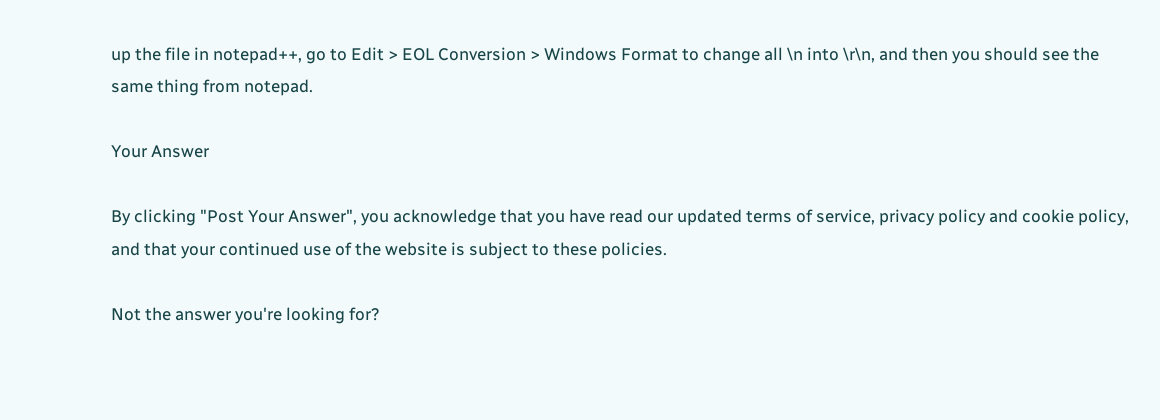up the file in notepad++, go to Edit > EOL Conversion > Windows Format to change all \n into \r\n, and then you should see the same thing from notepad.

Your Answer

By clicking "Post Your Answer", you acknowledge that you have read our updated terms of service, privacy policy and cookie policy, and that your continued use of the website is subject to these policies.

Not the answer you're looking for?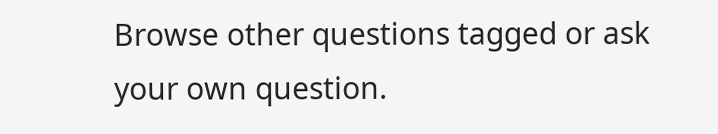Browse other questions tagged or ask your own question.